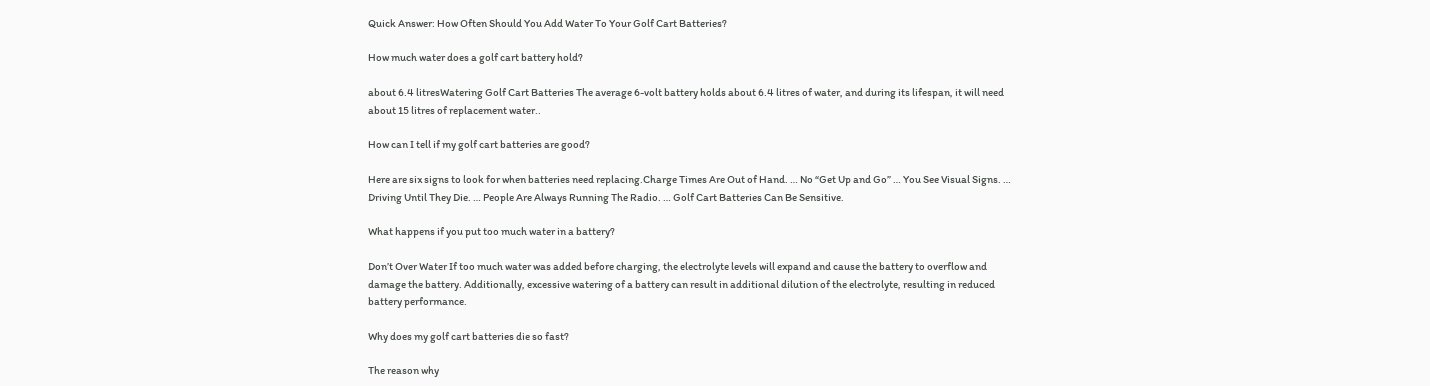Quick Answer: How Often Should You Add Water To Your Golf Cart Batteries?

How much water does a golf cart battery hold?

about 6.4 litresWatering Golf Cart Batteries The average 6-volt battery holds about 6.4 litres of water, and during its lifespan, it will need about 15 litres of replacement water..

How can I tell if my golf cart batteries are good?

Here are six signs to look for when batteries need replacing.Charge Times Are Out of Hand. … No “Get Up and Go” … You See Visual Signs. … Driving Until They Die. … People Are Always Running The Radio. … Golf Cart Batteries Can Be Sensitive.

What happens if you put too much water in a battery?

Don’t Over Water If too much water was added before charging, the electrolyte levels will expand and cause the battery to overflow and damage the battery. Additionally, excessive watering of a battery can result in additional dilution of the electrolyte, resulting in reduced battery performance.

Why does my golf cart batteries die so fast?

The reason why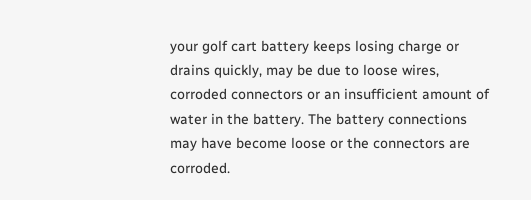your golf cart battery keeps losing charge or drains quickly, may be due to loose wires, corroded connectors or an insufficient amount of water in the battery. The battery connections may have become loose or the connectors are corroded.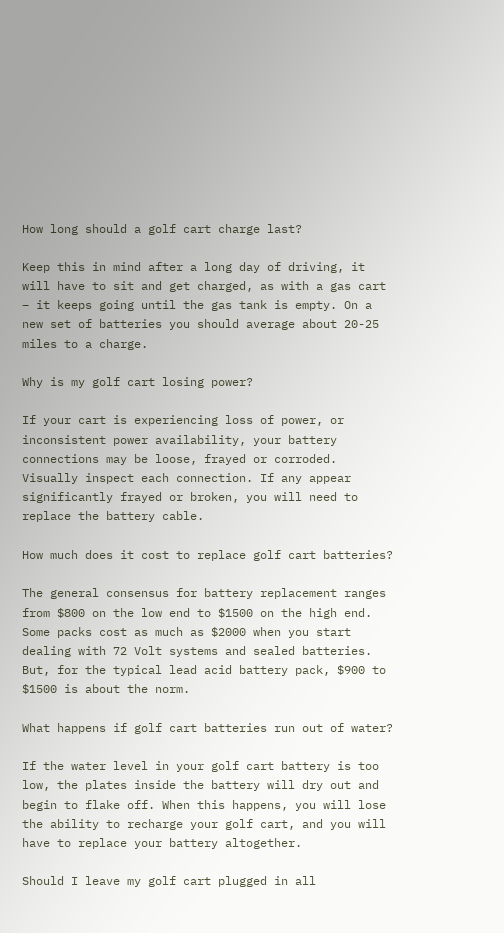How long should a golf cart charge last?

Keep this in mind after a long day of driving, it will have to sit and get charged, as with a gas cart – it keeps going until the gas tank is empty. On a new set of batteries you should average about 20-25 miles to a charge.

Why is my golf cart losing power?

If your cart is experiencing loss of power, or inconsistent power availability, your battery connections may be loose, frayed or corroded. Visually inspect each connection. If any appear significantly frayed or broken, you will need to replace the battery cable.

How much does it cost to replace golf cart batteries?

The general consensus for battery replacement ranges from $800 on the low end to $1500 on the high end. Some packs cost as much as $2000 when you start dealing with 72 Volt systems and sealed batteries. But, for the typical lead acid battery pack, $900 to $1500 is about the norm.

What happens if golf cart batteries run out of water?

If the water level in your golf cart battery is too low, the plates inside the battery will dry out and begin to flake off. When this happens, you will lose the ability to recharge your golf cart, and you will have to replace your battery altogether.

Should I leave my golf cart plugged in all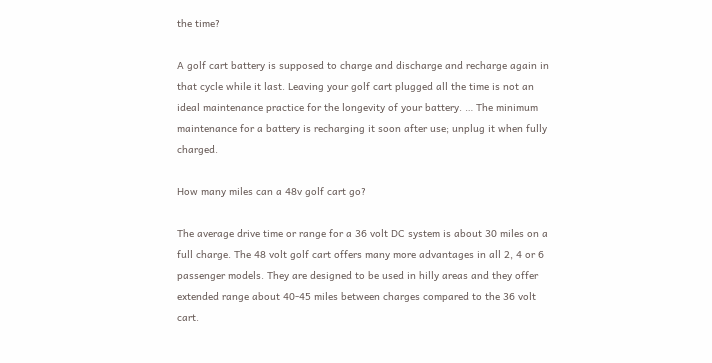the time?

A golf cart battery is supposed to charge and discharge and recharge again in that cycle while it last. Leaving your golf cart plugged all the time is not an ideal maintenance practice for the longevity of your battery. … The minimum maintenance for a battery is recharging it soon after use; unplug it when fully charged.

How many miles can a 48v golf cart go?

The average drive time or range for a 36 volt DC system is about 30 miles on a full charge. The 48 volt golf cart offers many more advantages in all 2, 4 or 6 passenger models. They are designed to be used in hilly areas and they offer extended range about 40-45 miles between charges compared to the 36 volt cart.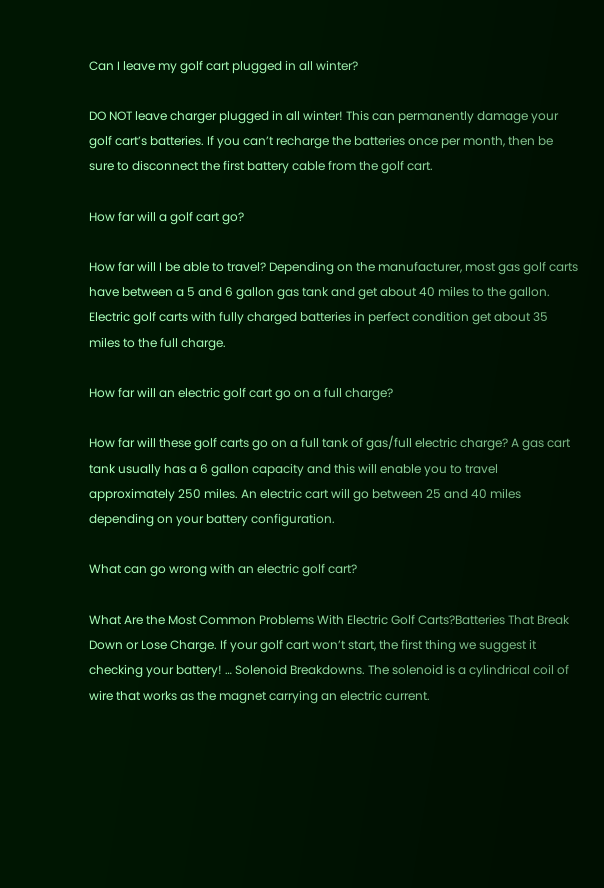Can I leave my golf cart plugged in all winter?

DO NOT leave charger plugged in all winter! This can permanently damage your golf cart’s batteries. If you can’t recharge the batteries once per month, then be sure to disconnect the first battery cable from the golf cart.

How far will a golf cart go?

How far will I be able to travel? Depending on the manufacturer, most gas golf carts have between a 5 and 6 gallon gas tank and get about 40 miles to the gallon. Electric golf carts with fully charged batteries in perfect condition get about 35 miles to the full charge.

How far will an electric golf cart go on a full charge?

How far will these golf carts go on a full tank of gas/full electric charge? A gas cart tank usually has a 6 gallon capacity and this will enable you to travel approximately 250 miles. An electric cart will go between 25 and 40 miles depending on your battery configuration.

What can go wrong with an electric golf cart?

What Are the Most Common Problems With Electric Golf Carts?Batteries That Break Down or Lose Charge. If your golf cart won’t start, the first thing we suggest it checking your battery! … Solenoid Breakdowns. The solenoid is a cylindrical coil of wire that works as the magnet carrying an electric current.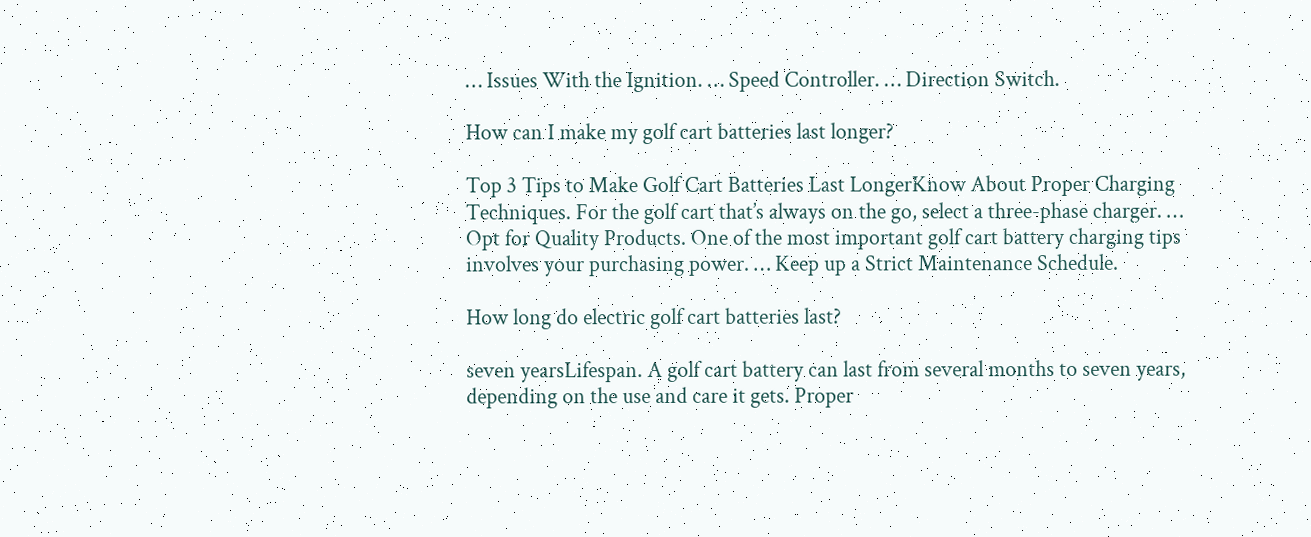… Issues With the Ignition. … Speed Controller. … Direction Switch.

How can I make my golf cart batteries last longer?

Top 3 Tips to Make Golf Cart Batteries Last LongerKnow About Proper Charging Techniques. For the golf cart that’s always on the go, select a three-phase charger. … Opt for Quality Products. One of the most important golf cart battery charging tips involves your purchasing power. … Keep up a Strict Maintenance Schedule.

How long do electric golf cart batteries last?

seven yearsLifespan. A golf cart battery can last from several months to seven years, depending on the use and care it gets. Proper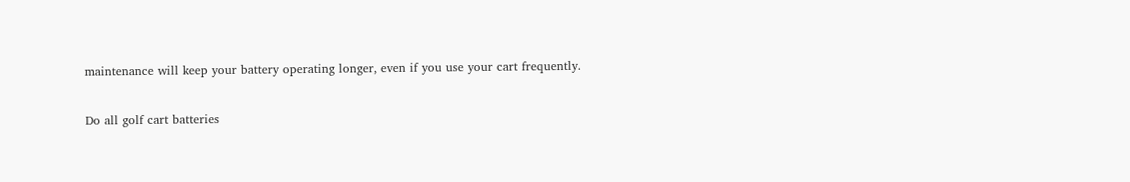maintenance will keep your battery operating longer, even if you use your cart frequently.

Do all golf cart batteries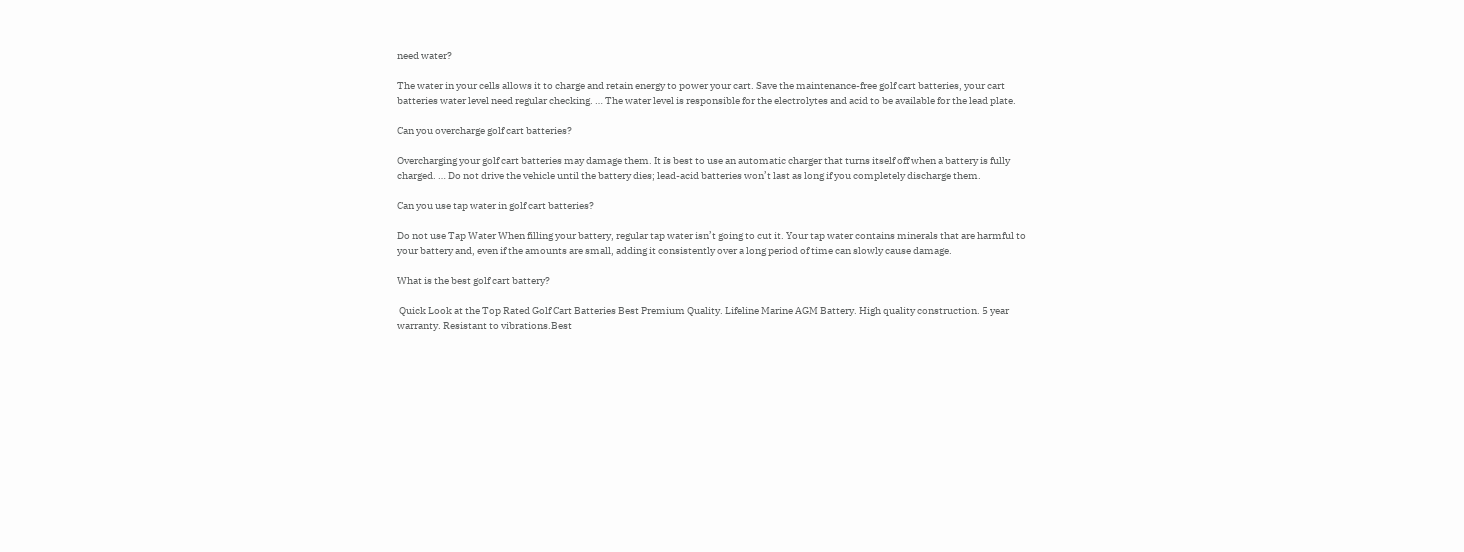need water?

The water in your cells allows it to charge and retain energy to power your cart. Save the maintenance-free golf cart batteries, your cart batteries water level need regular checking. … The water level is responsible for the electrolytes and acid to be available for the lead plate.

Can you overcharge golf cart batteries?

Overcharging your golf cart batteries may damage them. It is best to use an automatic charger that turns itself off when a battery is fully charged. … Do not drive the vehicle until the battery dies; lead-acid batteries won’t last as long if you completely discharge them.

Can you use tap water in golf cart batteries?

Do not use Tap Water When filling your battery, regular tap water isn’t going to cut it. Your tap water contains minerals that are harmful to your battery and, even if the amounts are small, adding it consistently over a long period of time can slowly cause damage.

What is the best golf cart battery?

 Quick Look at the Top Rated Golf Cart Batteries Best Premium Quality. Lifeline Marine AGM Battery. High quality construction. 5 year warranty. Resistant to vibrations.Best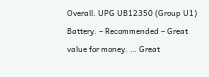Overall. UPG UB12350 (Group U1) Battery. – Recommended – Great value for money. … Great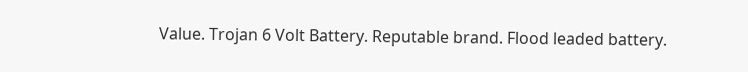Value. Trojan 6 Volt Battery. Reputable brand. Flood leaded battery.